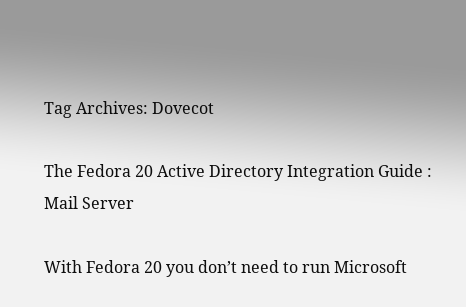Tag Archives: Dovecot

The Fedora 20 Active Directory Integration Guide : Mail Server

With Fedora 20 you don’t need to run Microsoft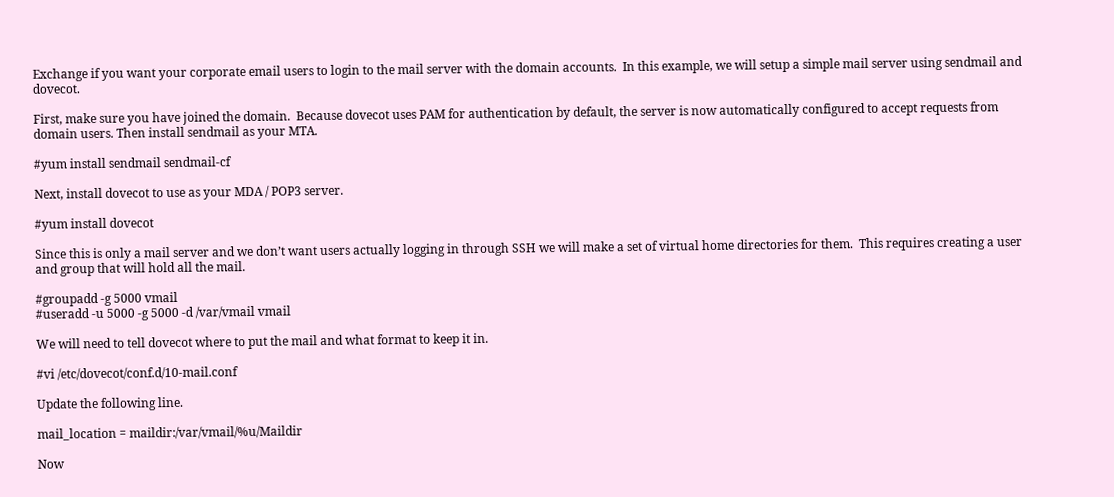Exchange if you want your corporate email users to login to the mail server with the domain accounts.  In this example, we will setup a simple mail server using sendmail and dovecot.

First, make sure you have joined the domain.  Because dovecot uses PAM for authentication by default, the server is now automatically configured to accept requests from domain users. Then install sendmail as your MTA.

#yum install sendmail sendmail-cf

Next, install dovecot to use as your MDA / POP3 server.

#yum install dovecot

Since this is only a mail server and we don’t want users actually logging in through SSH we will make a set of virtual home directories for them.  This requires creating a user and group that will hold all the mail.

#groupadd -g 5000 vmail
#useradd -u 5000 -g 5000 -d /var/vmail vmail

We will need to tell dovecot where to put the mail and what format to keep it in.

#vi /etc/dovecot/conf.d/10-mail.conf

Update the following line.

mail_location = maildir:/var/vmail/%u/Maildir

Now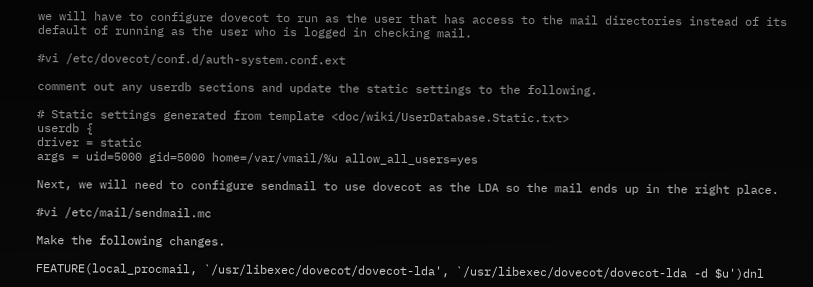we will have to configure dovecot to run as the user that has access to the mail directories instead of its default of running as the user who is logged in checking mail.

#vi /etc/dovecot/conf.d/auth-system.conf.ext

comment out any userdb sections and update the static settings to the following.

# Static settings generated from template <doc/wiki/UserDatabase.Static.txt>
userdb {
driver = static
args = uid=5000 gid=5000 home=/var/vmail/%u allow_all_users=yes

Next, we will need to configure sendmail to use dovecot as the LDA so the mail ends up in the right place.

#vi /etc/mail/sendmail.mc

Make the following changes.

FEATURE(local_procmail, `/usr/libexec/dovecot/dovecot-lda', `/usr/libexec/dovecot/dovecot-lda -d $u')dnl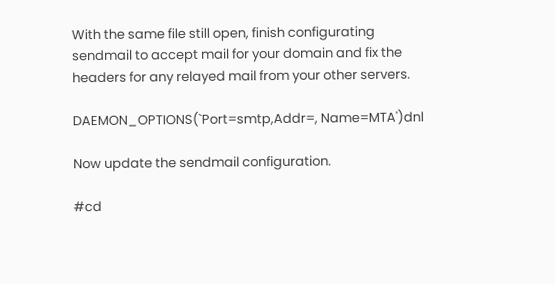With the same file still open, finish configurating sendmail to accept mail for your domain and fix the headers for any relayed mail from your other servers.

DAEMON_OPTIONS(`Port=smtp,Addr=, Name=MTA')dnl

Now update the sendmail configuration.

#cd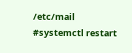/etc/mail
#systemctl restart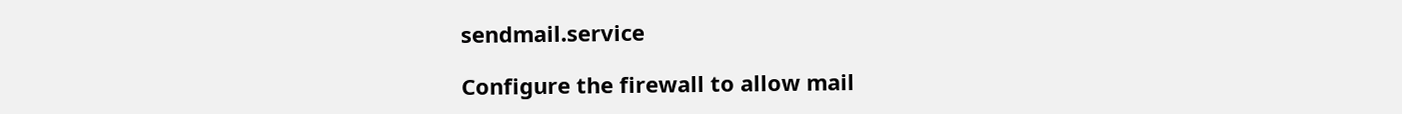sendmail.service

Configure the firewall to allow mail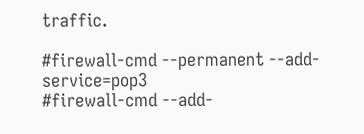traffic.

#firewall-cmd --permanent --add-service=pop3
#firewall-cmd --add-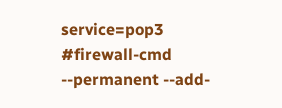service=pop3
#firewall-cmd --permanent --add-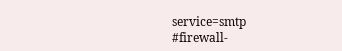service=smtp
#firewall-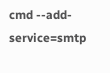cmd --add-service=smtp